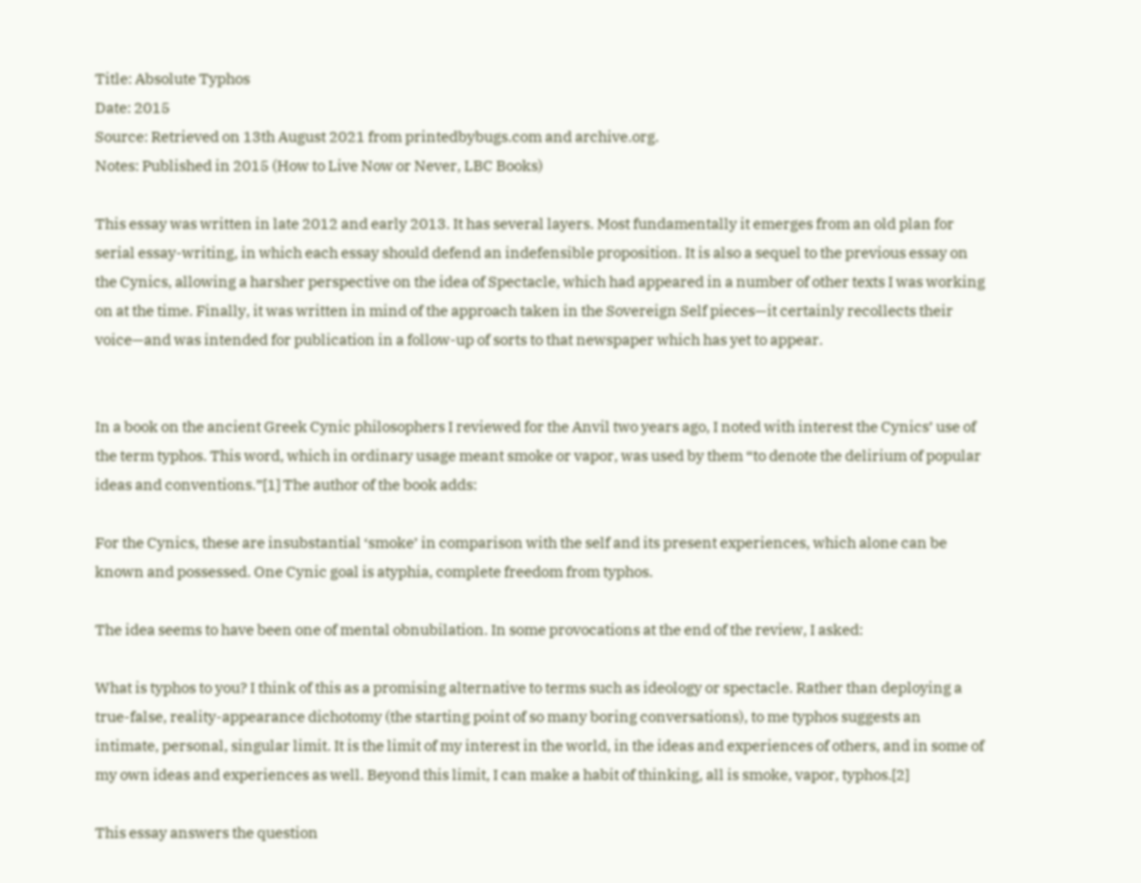Title: Absolute Typhos
Date: 2015
Source: Retrieved on 13th August 2021 from printedbybugs.com and archive.org.
Notes: Published in 2015 (How to Live Now or Never, LBC Books)

This essay was written in late 2012 and early 2013. It has several layers. Most fundamentally it emerges from an old plan for serial essay-writing, in which each essay should defend an indefensible proposition. It is also a sequel to the previous essay on the Cynics, allowing a harsher perspective on the idea of Spectacle, which had appeared in a number of other texts I was working on at the time. Finally, it was written in mind of the approach taken in the Sovereign Self pieces—it certainly recollects their voice—and was intended for publication in a follow-up of sorts to that newspaper which has yet to appear.


In a book on the ancient Greek Cynic philosophers I reviewed for the Anvil two years ago, I noted with interest the Cynics’ use of the term typhos. This word, which in ordinary usage meant smoke or vapor, was used by them “to denote the delirium of popular ideas and conventions.”[1] The author of the book adds:

For the Cynics, these are insubstantial ‘smoke’ in comparison with the self and its present experiences, which alone can be known and possessed. One Cynic goal is atyphia, complete freedom from typhos.

The idea seems to have been one of mental obnubilation. In some provocations at the end of the review, I asked:

What is typhos to you? I think of this as a promising alternative to terms such as ideology or spectacle. Rather than deploying a true-false, reality-appearance dichotomy (the starting point of so many boring conversations), to me typhos suggests an intimate, personal, singular limit. It is the limit of my interest in the world, in the ideas and experiences of others, and in some of my own ideas and experiences as well. Beyond this limit, I can make a habit of thinking, all is smoke, vapor, typhos.[2]

This essay answers the question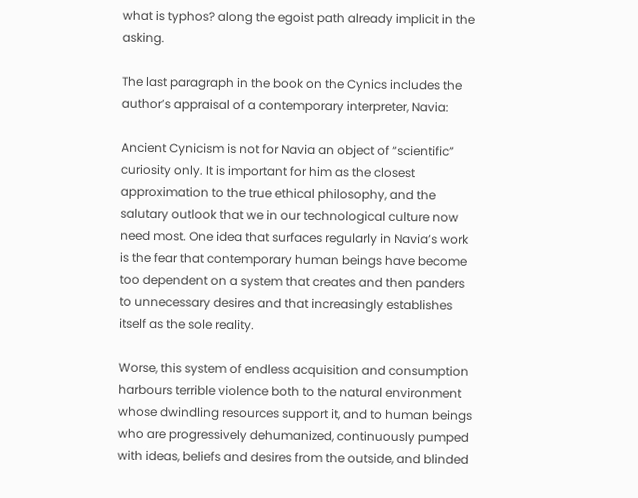what is typhos? along the egoist path already implicit in the asking.

The last paragraph in the book on the Cynics includes the author’s appraisal of a contemporary interpreter, Navia:

Ancient Cynicism is not for Navia an object of “scientific” curiosity only. It is important for him as the closest approximation to the true ethical philosophy, and the salutary outlook that we in our technological culture now need most. One idea that surfaces regularly in Navia’s work is the fear that contemporary human beings have become too dependent on a system that creates and then panders to unnecessary desires and that increasingly establishes itself as the sole reality.

Worse, this system of endless acquisition and consumption harbours terrible violence both to the natural environment whose dwindling resources support it, and to human beings who are progressively dehumanized, continuously pumped with ideas, beliefs and desires from the outside, and blinded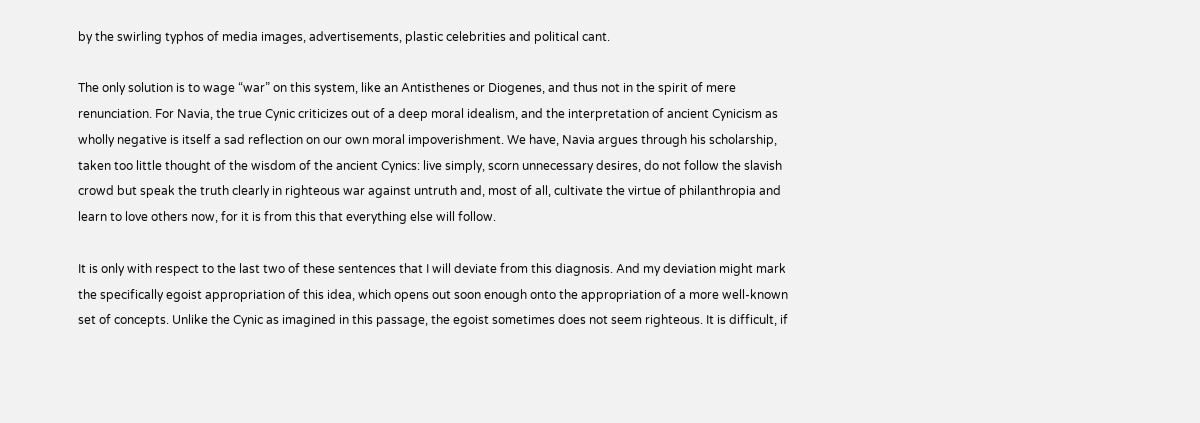by the swirling typhos of media images, advertisements, plastic celebrities and political cant.

The only solution is to wage “war” on this system, like an Antisthenes or Diogenes, and thus not in the spirit of mere renunciation. For Navia, the true Cynic criticizes out of a deep moral idealism, and the interpretation of ancient Cynicism as wholly negative is itself a sad reflection on our own moral impoverishment. We have, Navia argues through his scholarship, taken too little thought of the wisdom of the ancient Cynics: live simply, scorn unnecessary desires, do not follow the slavish crowd but speak the truth clearly in righteous war against untruth and, most of all, cultivate the virtue of philanthropia and learn to love others now, for it is from this that everything else will follow.

It is only with respect to the last two of these sentences that I will deviate from this diagnosis. And my deviation might mark the specifically egoist appropriation of this idea, which opens out soon enough onto the appropriation of a more well-known set of concepts. Unlike the Cynic as imagined in this passage, the egoist sometimes does not seem righteous. It is difficult, if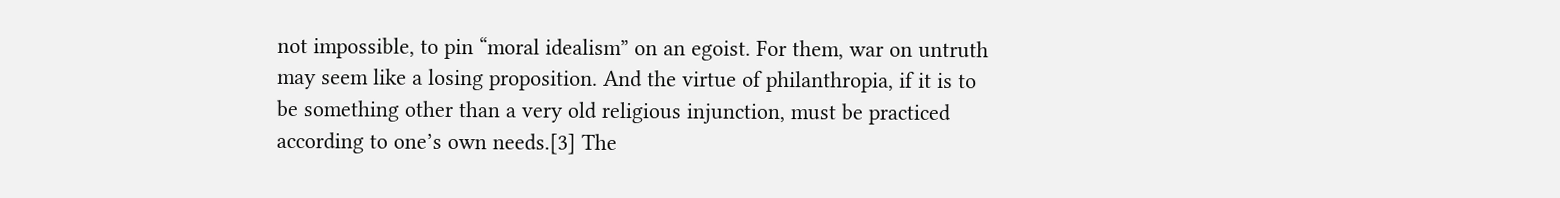not impossible, to pin “moral idealism” on an egoist. For them, war on untruth may seem like a losing proposition. And the virtue of philanthropia, if it is to be something other than a very old religious injunction, must be practiced according to one’s own needs.[3] The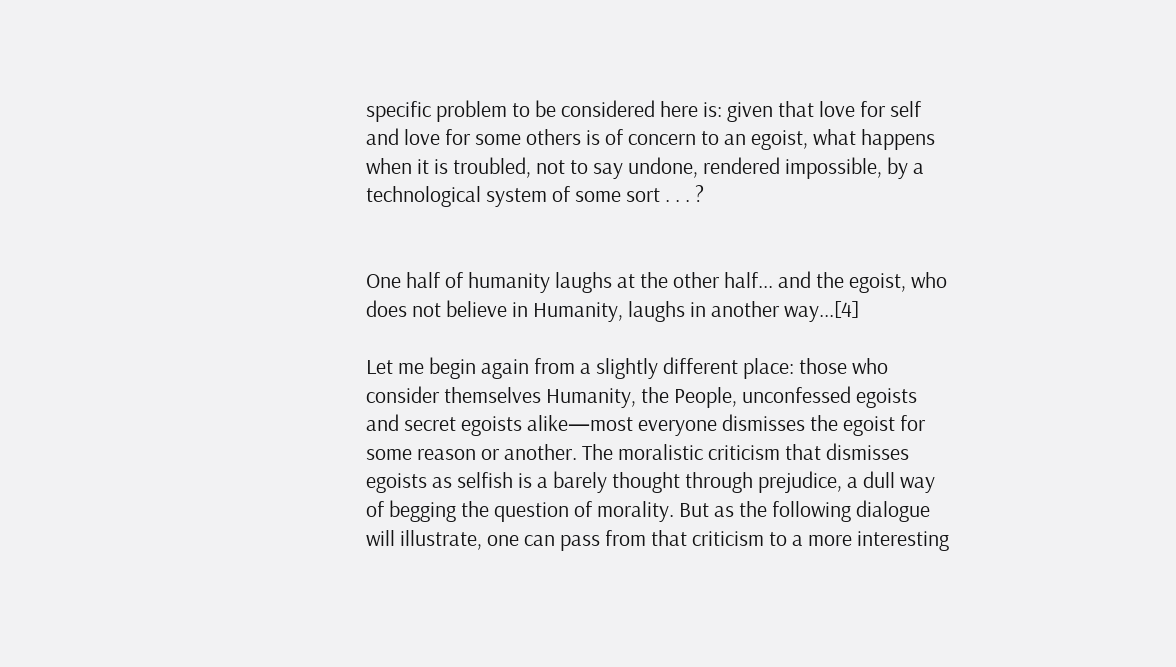specific problem to be considered here is: given that love for self and love for some others is of concern to an egoist, what happens when it is troubled, not to say undone, rendered impossible, by a technological system of some sort . . . ?


One half of humanity laughs at the other half... and the egoist, who does not believe in Humanity, laughs in another way...[4]

Let me begin again from a slightly different place: those who consider themselves Humanity, the People, unconfessed egoists and secret egoists alike—most everyone dismisses the egoist for some reason or another. The moralistic criticism that dismisses egoists as selfish is a barely thought through prejudice, a dull way of begging the question of morality. But as the following dialogue will illustrate, one can pass from that criticism to a more interesting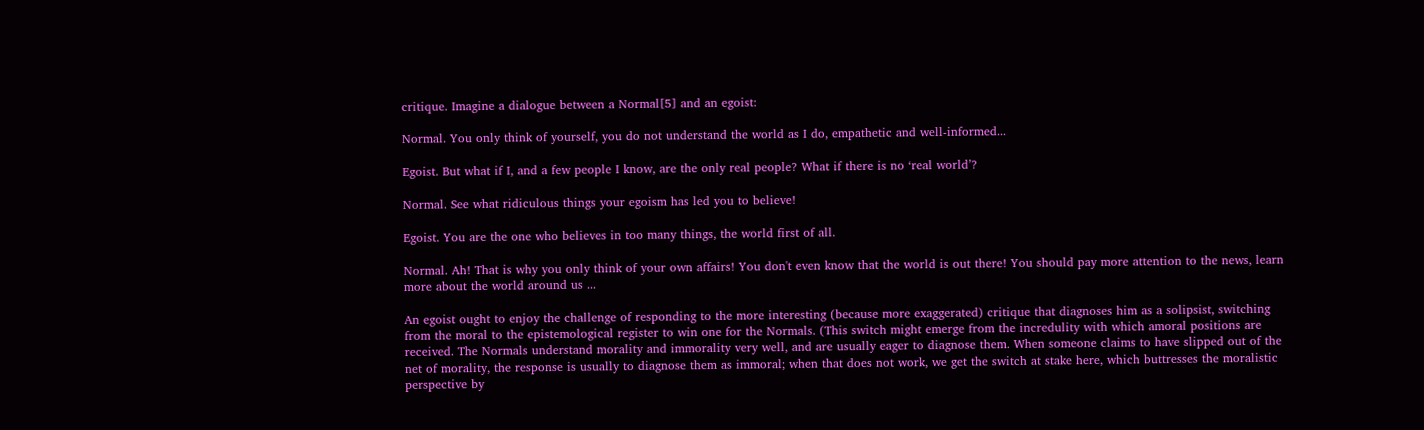critique. Imagine a dialogue between a Normal[5] and an egoist:

Normal. You only think of yourself, you do not understand the world as I do, empathetic and well-informed...

Egoist. But what if I, and a few people I know, are the only real people? What if there is no ‘real world’?

Normal. See what ridiculous things your egoism has led you to believe!

Egoist. You are the one who believes in too many things, the world first of all.

Normal. Ah! That is why you only think of your own affairs! You don't even know that the world is out there! You should pay more attention to the news, learn more about the world around us ...

An egoist ought to enjoy the challenge of responding to the more interesting (because more exaggerated) critique that diagnoses him as a solipsist, switching from the moral to the epistemological register to win one for the Normals. (This switch might emerge from the incredulity with which amoral positions are received. The Normals understand morality and immorality very well, and are usually eager to diagnose them. When someone claims to have slipped out of the net of morality, the response is usually to diagnose them as immoral; when that does not work, we get the switch at stake here, which buttresses the moralistic perspective by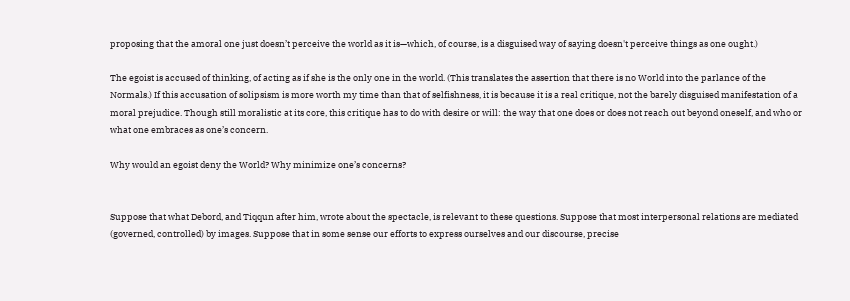proposing that the amoral one just doesn’t perceive the world as it is—which, of course, is a disguised way of saying doesn't perceive things as one ought.)

The egoist is accused of thinking, of acting as if she is the only one in the world. (This translates the assertion that there is no World into the parlance of the Normals.) If this accusation of solipsism is more worth my time than that of selfishness, it is because it is a real critique, not the barely disguised manifestation of a moral prejudice. Though still moralistic at its core, this critique has to do with desire or will: the way that one does or does not reach out beyond oneself, and who or what one embraces as one’s concern.

Why would an egoist deny the World? Why minimize one’s concerns?


Suppose that what Debord, and Tiqqun after him, wrote about the spectacle, is relevant to these questions. Suppose that most interpersonal relations are mediated (governed, controlled) by images. Suppose that in some sense our efforts to express ourselves and our discourse, precise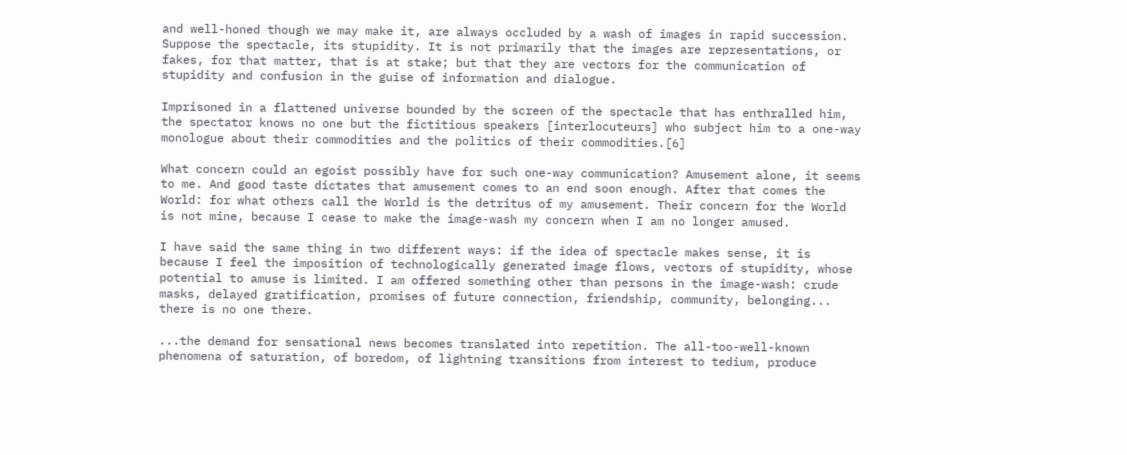and well-honed though we may make it, are always occluded by a wash of images in rapid succession. Suppose the spectacle, its stupidity. It is not primarily that the images are representations, or fakes, for that matter, that is at stake; but that they are vectors for the communication of stupidity and confusion in the guise of information and dialogue.

Imprisoned in a flattened universe bounded by the screen of the spectacle that has enthralled him, the spectator knows no one but the fictitious speakers [interlocuteurs] who subject him to a one-way monologue about their commodities and the politics of their commodities.[6]

What concern could an egoist possibly have for such one-way communication? Amusement alone, it seems to me. And good taste dictates that amusement comes to an end soon enough. After that comes the World: for what others call the World is the detritus of my amusement. Their concern for the World is not mine, because I cease to make the image-wash my concern when I am no longer amused.

I have said the same thing in two different ways: if the idea of spectacle makes sense, it is because I feel the imposition of technologically generated image flows, vectors of stupidity, whose potential to amuse is limited. I am offered something other than persons in the image-wash: crude masks, delayed gratification, promises of future connection, friendship, community, belonging... there is no one there.

...the demand for sensational news becomes translated into repetition. The all-too-well-known phenomena of saturation, of boredom, of lightning transitions from interest to tedium, produce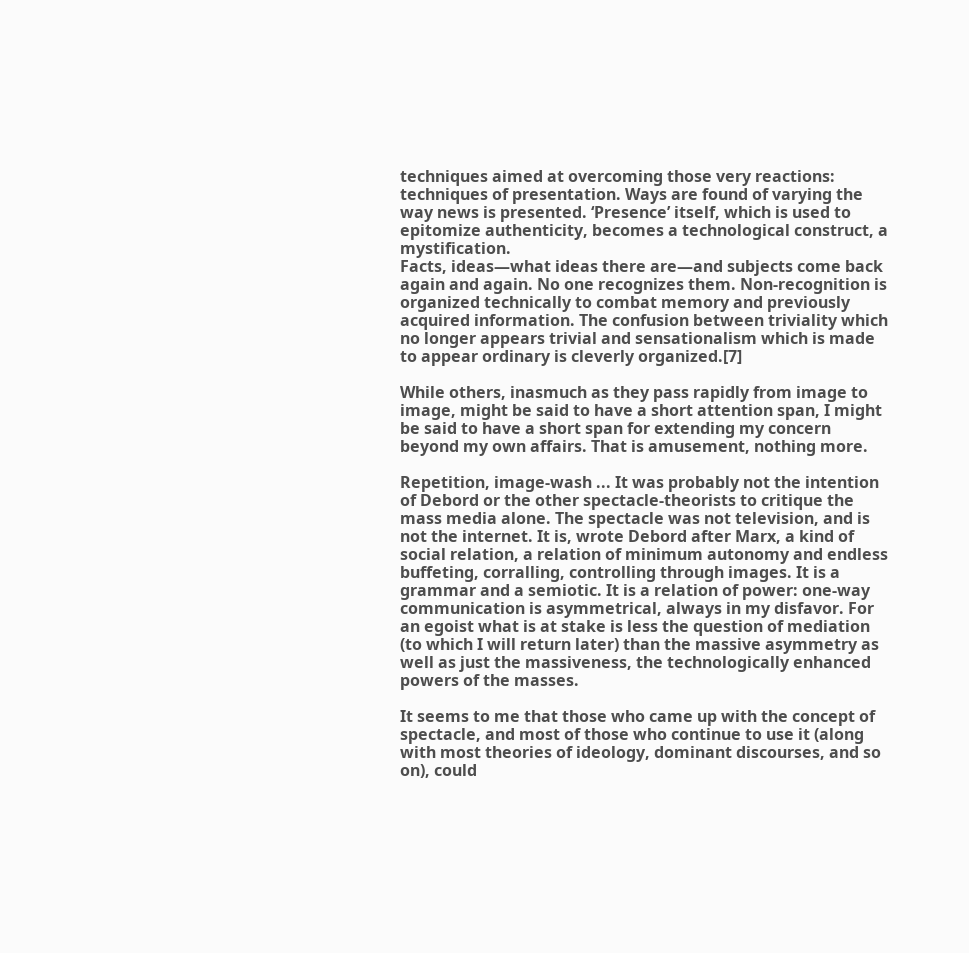techniques aimed at overcoming those very reactions: techniques of presentation. Ways are found of varying the way news is presented. ‘Presence’ itself, which is used to epitomize authenticity, becomes a technological construct, a mystification.
Facts, ideas—what ideas there are—and subjects come back again and again. No one recognizes them. Non-recognition is organized technically to combat memory and previously acquired information. The confusion between triviality which no longer appears trivial and sensationalism which is made to appear ordinary is cleverly organized.[7]

While others, inasmuch as they pass rapidly from image to image, might be said to have a short attention span, I might be said to have a short span for extending my concern beyond my own affairs. That is amusement, nothing more.

Repetition, image-wash ... It was probably not the intention of Debord or the other spectacle-theorists to critique the mass media alone. The spectacle was not television, and is not the internet. It is, wrote Debord after Marx, a kind of social relation, a relation of minimum autonomy and endless buffeting, corralling, controlling through images. It is a grammar and a semiotic. It is a relation of power: one-way communication is asymmetrical, always in my disfavor. For an egoist what is at stake is less the question of mediation (to which I will return later) than the massive asymmetry as well as just the massiveness, the technologically enhanced powers of the masses.

It seems to me that those who came up with the concept of spectacle, and most of those who continue to use it (along with most theories of ideology, dominant discourses, and so on), could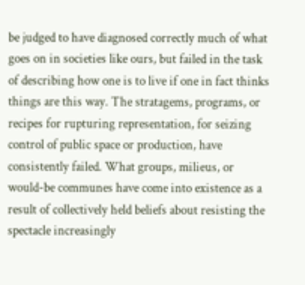be judged to have diagnosed correctly much of what goes on in societies like ours, but failed in the task of describing how one is to live if one in fact thinks things are this way. The stratagems, programs, or recipes for rupturing representation, for seizing control of public space or production, have consistently failed. What groups, milieus, or would-be communes have come into existence as a result of collectively held beliefs about resisting the spectacle increasingly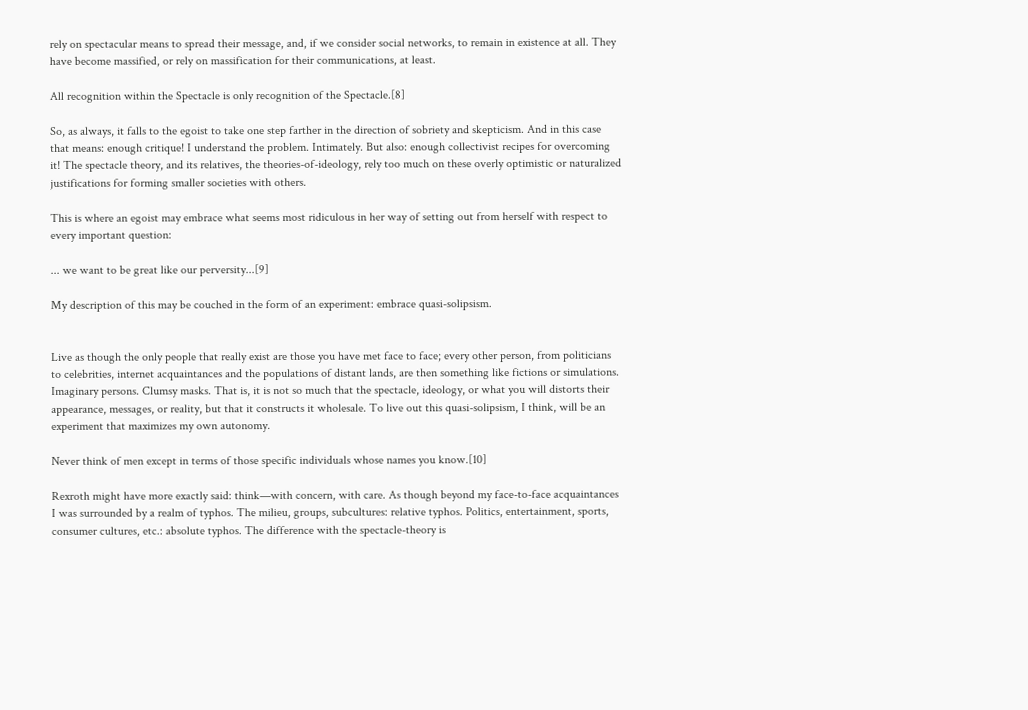rely on spectacular means to spread their message, and, if we consider social networks, to remain in existence at all. They have become massified, or rely on massification for their communications, at least.

All recognition within the Spectacle is only recognition of the Spectacle.[8]

So, as always, it falls to the egoist to take one step farther in the direction of sobriety and skepticism. And in this case that means: enough critique! I understand the problem. Intimately. But also: enough collectivist recipes for overcoming it! The spectacle theory, and its relatives, the theories-of-ideology, rely too much on these overly optimistic or naturalized justifications for forming smaller societies with others.

This is where an egoist may embrace what seems most ridiculous in her way of setting out from herself with respect to every important question:

... we want to be great like our perversity...[9]

My description of this may be couched in the form of an experiment: embrace quasi-solipsism.


Live as though the only people that really exist are those you have met face to face; every other person, from politicians to celebrities, internet acquaintances and the populations of distant lands, are then something like fictions or simulations. Imaginary persons. Clumsy masks. That is, it is not so much that the spectacle, ideology, or what you will distorts their appearance, messages, or reality, but that it constructs it wholesale. To live out this quasi-solipsism, I think, will be an experiment that maximizes my own autonomy.

Never think of men except in terms of those specific individuals whose names you know.[10]

Rexroth might have more exactly said: think—with concern, with care. As though beyond my face-to-face acquaintances I was surrounded by a realm of typhos. The milieu, groups, subcultures: relative typhos. Politics, entertainment, sports, consumer cultures, etc.: absolute typhos. The difference with the spectacle-theory is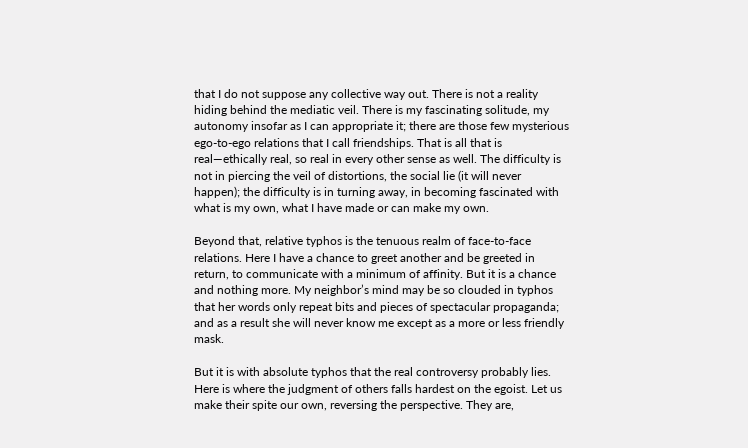that I do not suppose any collective way out. There is not a reality hiding behind the mediatic veil. There is my fascinating solitude, my autonomy insofar as I can appropriate it; there are those few mysterious ego-to-ego relations that I call friendships. That is all that is real—ethically real, so real in every other sense as well. The difficulty is not in piercing the veil of distortions, the social lie (it will never happen); the difficulty is in turning away, in becoming fascinated with what is my own, what I have made or can make my own.

Beyond that, relative typhos is the tenuous realm of face-to-face relations. Here I have a chance to greet another and be greeted in return, to communicate with a minimum of affinity. But it is a chance and nothing more. My neighbor’s mind may be so clouded in typhos that her words only repeat bits and pieces of spectacular propaganda; and as a result she will never know me except as a more or less friendly mask.

But it is with absolute typhos that the real controversy probably lies. Here is where the judgment of others falls hardest on the egoist. Let us make their spite our own, reversing the perspective. They are,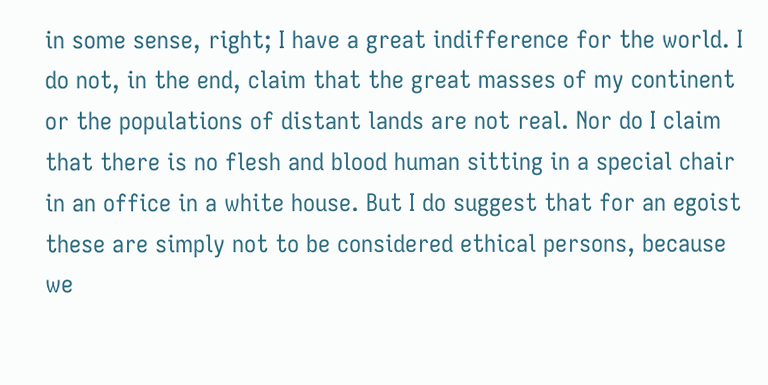in some sense, right; I have a great indifference for the world. I do not, in the end, claim that the great masses of my continent or the populations of distant lands are not real. Nor do I claim that there is no flesh and blood human sitting in a special chair in an office in a white house. But I do suggest that for an egoist these are simply not to be considered ethical persons, because we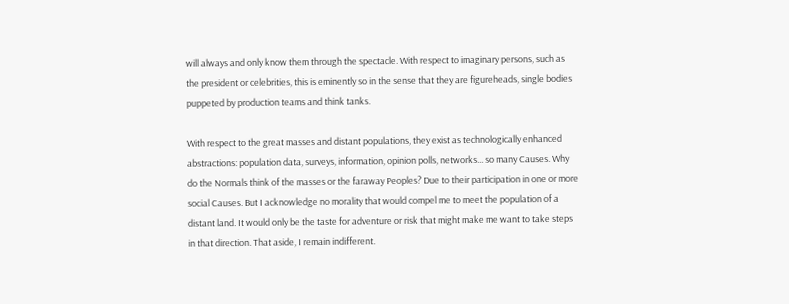will always and only know them through the spectacle. With respect to imaginary persons, such as the president or celebrities, this is eminently so in the sense that they are figureheads, single bodies puppeted by production teams and think tanks.

With respect to the great masses and distant populations, they exist as technologically enhanced abstractions: population data, surveys, information, opinion polls, networks... so many Causes. Why do the Normals think of the masses or the faraway Peoples? Due to their participation in one or more social Causes. But I acknowledge no morality that would compel me to meet the population of a distant land. It would only be the taste for adventure or risk that might make me want to take steps in that direction. That aside, I remain indifferent.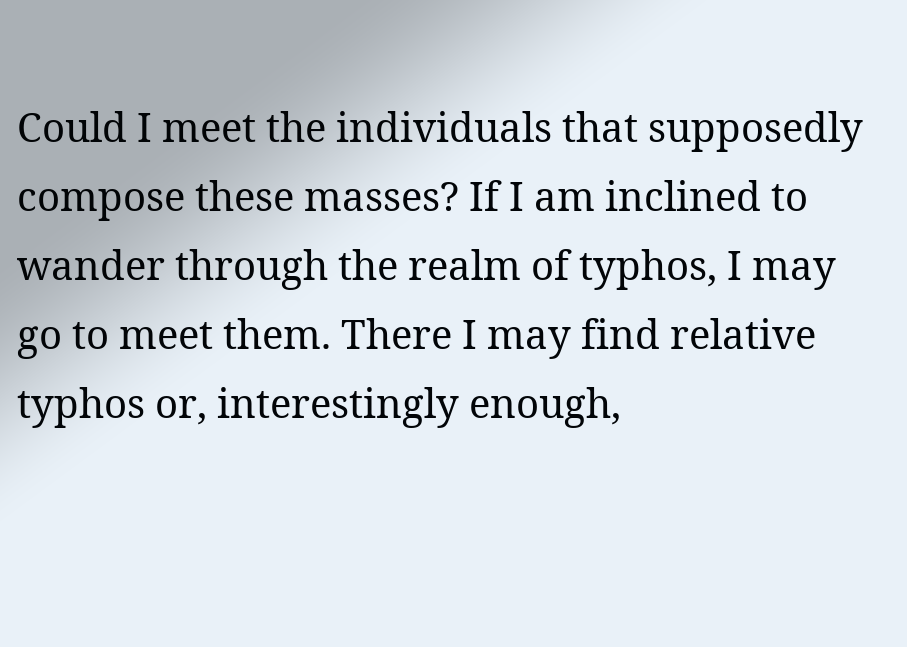Could I meet the individuals that supposedly compose these masses? If I am inclined to wander through the realm of typhos, I may go to meet them. There I may find relative typhos or, interestingly enough,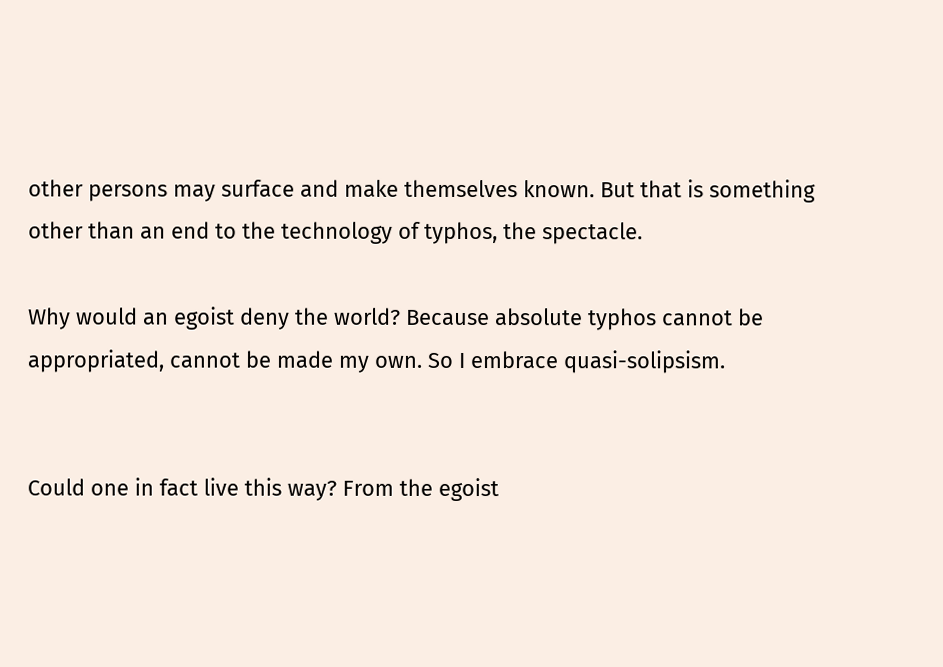other persons may surface and make themselves known. But that is something other than an end to the technology of typhos, the spectacle.

Why would an egoist deny the world? Because absolute typhos cannot be appropriated, cannot be made my own. So I embrace quasi-solipsism.


Could one in fact live this way? From the egoist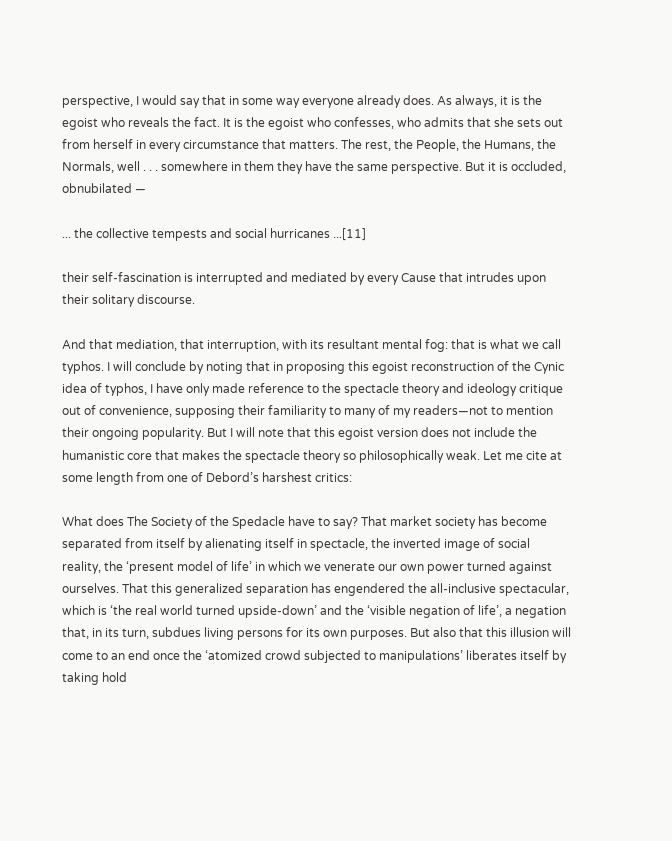perspective, I would say that in some way everyone already does. As always, it is the egoist who reveals the fact. It is the egoist who confesses, who admits that she sets out from herself in every circumstance that matters. The rest, the People, the Humans, the Normals, well . . . somewhere in them they have the same perspective. But it is occluded, obnubilated —

... the collective tempests and social hurricanes ...[11]

their self-fascination is interrupted and mediated by every Cause that intrudes upon their solitary discourse.

And that mediation, that interruption, with its resultant mental fog: that is what we call typhos. I will conclude by noting that in proposing this egoist reconstruction of the Cynic idea of typhos, I have only made reference to the spectacle theory and ideology critique out of convenience, supposing their familiarity to many of my readers—not to mention their ongoing popularity. But I will note that this egoist version does not include the humanistic core that makes the spectacle theory so philosophically weak. Let me cite at some length from one of Debord’s harshest critics:

What does The Society of the Spedacle have to say? That market society has become separated from itself by alienating itself in spectacle, the inverted image of social reality, the ‘present model of life’ in which we venerate our own power turned against ourselves. That this generalized separation has engendered the all-inclusive spectacular, which is ‘the real world turned upside-down’ and the ‘visible negation of life’, a negation that, in its turn, subdues living persons for its own purposes. But also that this illusion will come to an end once the ‘atomized crowd subjected to manipulations’ liberates itself by taking hold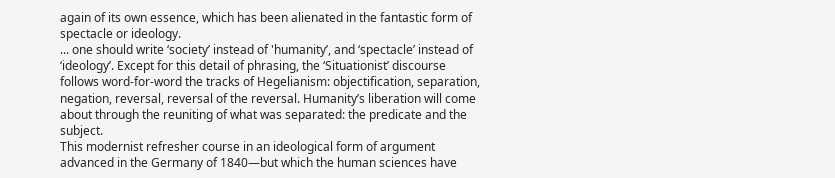again of its own essence, which has been alienated in the fantastic form of spectacle or ideology.
... one should write ‘society’ instead of 'humanity’, and ‘spectacle’ instead of ‘ideology’. Except for this detail of phrasing, the ‘Situationist’ discourse follows word-for-word the tracks of Hegelianism: objectification, separation, negation, reversal, reversal of the reversal. Humanity’s liberation will come about through the reuniting of what was separated: the predicate and the subject.
This modernist refresher course in an ideological form of argument advanced in the Germany of 1840—but which the human sciences have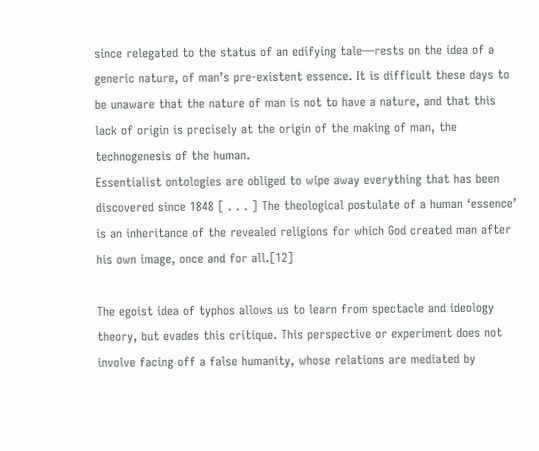since relegated to the status of an edifying tale—rests on the idea of a generic nature, of man’s pre-existent essence. It is difficult these days to be unaware that the nature of man is not to have a nature, and that this lack of origin is precisely at the origin of the making of man, the technogenesis of the human.
Essentialist ontologies are obliged to wipe away everything that has been discovered since 1848 [ . . . ] The theological postulate of a human ‘essence’ is an inheritance of the revealed religions for which God created man after his own image, once and for all.[12]

The egoist idea of typhos allows us to learn from spectacle and ideology theory, but evades this critique. This perspective or experiment does not involve facing off a false humanity, whose relations are mediated by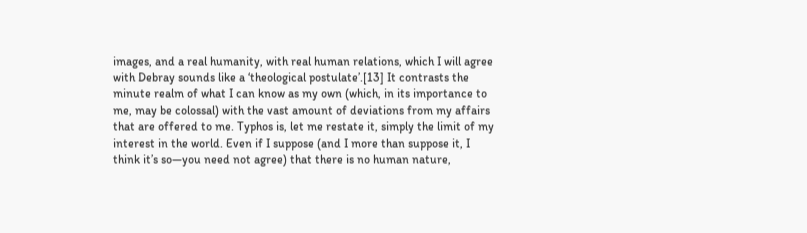images, and a real humanity, with real human relations, which I will agree with Debray sounds like a ‘theological postulate’.[13] It contrasts the minute realm of what I can know as my own (which, in its importance to me, may be colossal) with the vast amount of deviations from my affairs that are offered to me. Typhos is, let me restate it, simply the limit of my interest in the world. Even if I suppose (and I more than suppose it, I think it’s so—you need not agree) that there is no human nature,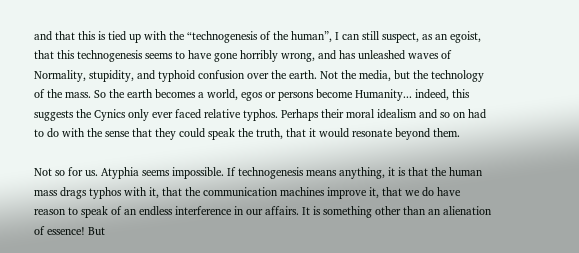and that this is tied up with the “technogenesis of the human”, I can still suspect, as an egoist, that this technogenesis seems to have gone horribly wrong, and has unleashed waves of Normality, stupidity, and typhoid confusion over the earth. Not the media, but the technology of the mass. So the earth becomes a world, egos or persons become Humanity... indeed, this suggests the Cynics only ever faced relative typhos. Perhaps their moral idealism and so on had to do with the sense that they could speak the truth, that it would resonate beyond them.

Not so for us. Atyphia seems impossible. If technogenesis means anything, it is that the human mass drags typhos with it, that the communication machines improve it, that we do have reason to speak of an endless interference in our affairs. It is something other than an alienation of essence! But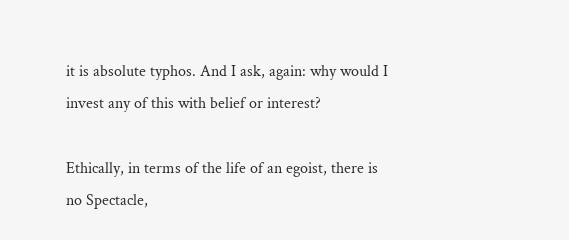it is absolute typhos. And I ask, again: why would I invest any of this with belief or interest?

Ethically, in terms of the life of an egoist, there is no Spectacle,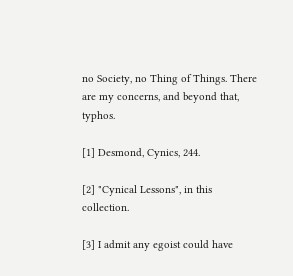no Society, no Thing of Things. There are my concerns, and beyond that, typhos.

[1] Desmond, Cynics, 244.

[2] "Cynical Lessons", in this collection.

[3] I admit any egoist could have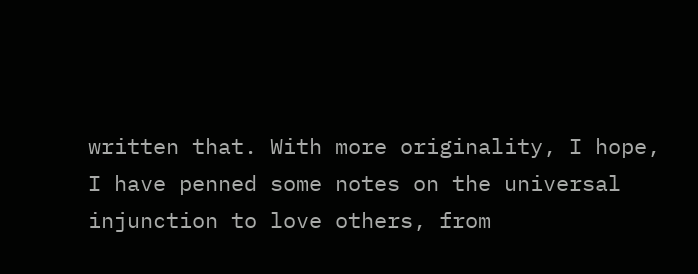written that. With more originality, I hope, I have penned some notes on the universal injunction to love others, from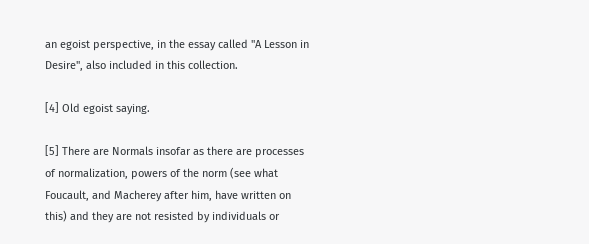an egoist perspective, in the essay called ''A Lesson in Desire", also included in this collection.

[4] Old egoist saying.

[5] There are Normals insofar as there are processes of normalization, powers of the norm (see what Foucault, and Macherey after him, have written on this) and they are not resisted by individuals or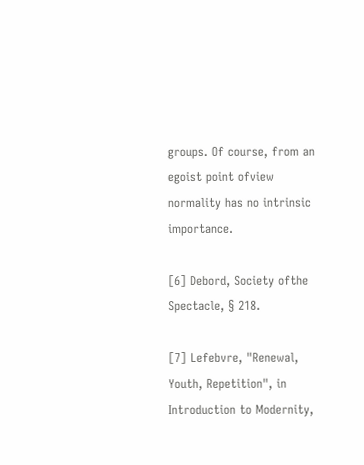groups. Of course, from an egoist point ofview normality has no intrinsic importance.

[6] Debord, Society ofthe Spectacle, § 218.

[7] Lefebvre, "Renewal, Youth, Repetition", in Introduction to Modernity,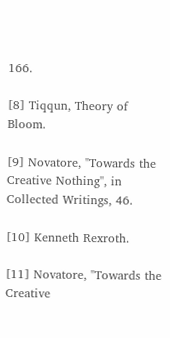166.

[8] Tiqqun, Theory of Bloom.

[9] Novatore, "Towards the Creative Nothing'', in Collected Writings, 46.

[10] Kenneth Rexroth.

[11] Novatore, "Towards the Creative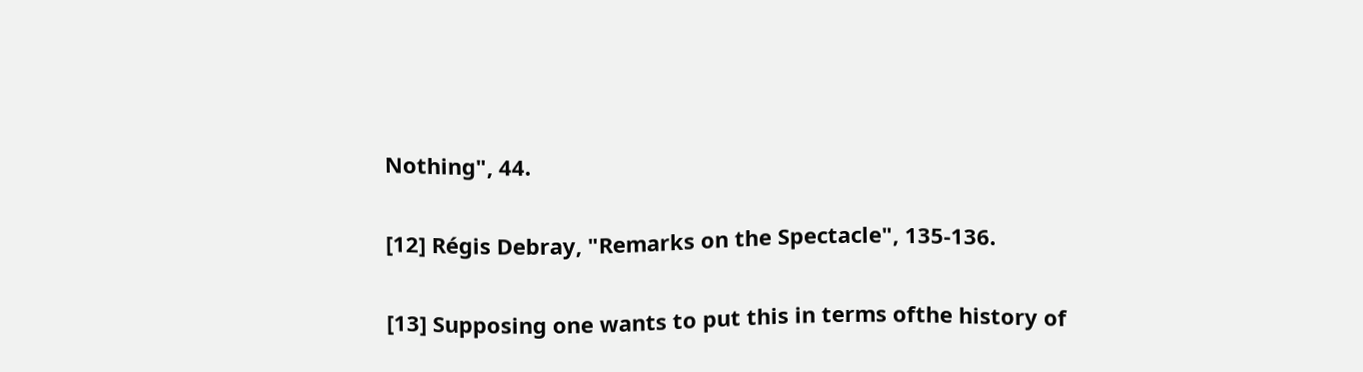Nothing", 44.

[12] Régis Debray, "Remarks on the Spectacle", 135-136.

[13] Supposing one wants to put this in terms ofthe history of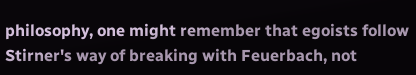philosophy, one might remember that egoists follow Stirner's way of breaking with Feuerbach, not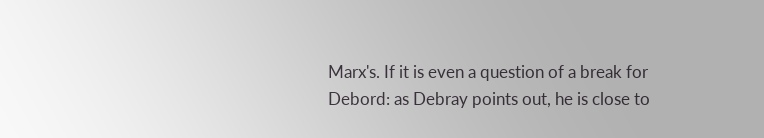Marx's. If it is even a question of a break for Debord: as Debray points out, he is close to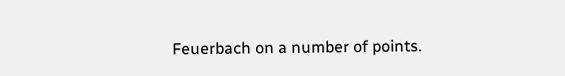Feuerbach on a number of points.